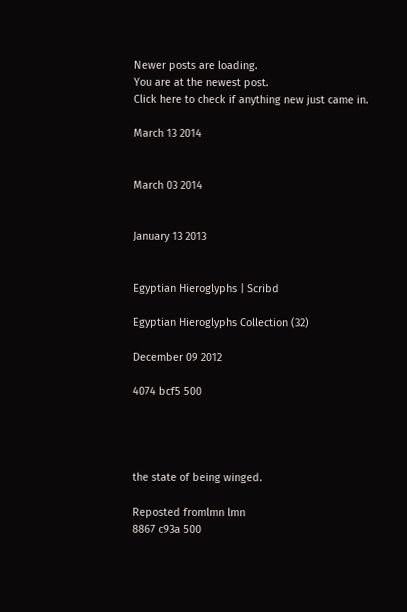Newer posts are loading.
You are at the newest post.
Click here to check if anything new just came in.

March 13 2014


March 03 2014


January 13 2013


Egyptian Hieroglyphs | Scribd

Egyptian Hieroglyphs Collection (32)

December 09 2012

4074 bcf5 500




the state of being winged.

Reposted fromlmn lmn
8867 c93a 500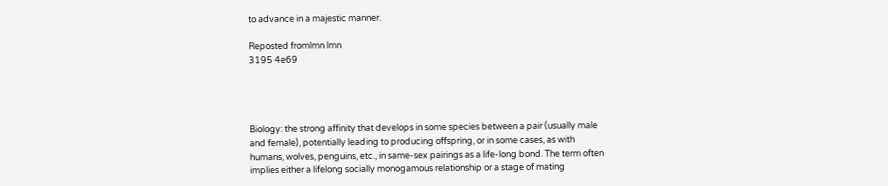to advance in a majestic manner.

Reposted fromlmn lmn
3195 4e69




Biology: the strong affinity that develops in some species between a pair (usually male and female), potentially leading to producing offspring, or in some cases, as with humans, wolves, penguins, etc., in same-sex pairings as a life-long bond. The term often implies either a lifelong socially monogamous relationship or a stage of mating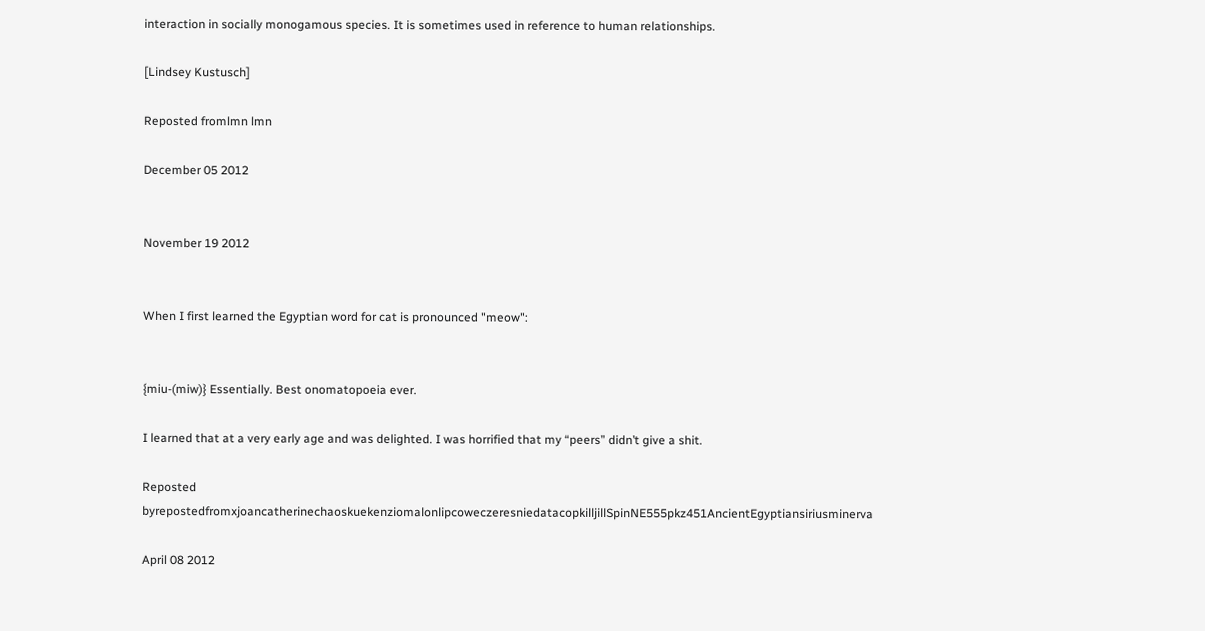interaction in socially monogamous species. It is sometimes used in reference to human relationships.

[Lindsey Kustusch]

Reposted fromlmn lmn

December 05 2012


November 19 2012


When I first learned the Egyptian word for cat is pronounced "meow":


{miu-(miw)} Essentially. Best onomatopoeia ever.

I learned that at a very early age and was delighted. I was horrified that my “peers” didn’t give a shit.

Reposted byrepostedfromxjoancatherinechaoskuekenziomalonlipcoweczeresniedatacopkilljillSpinNE555pkz451AncientEgyptiansiriusminerva

April 08 2012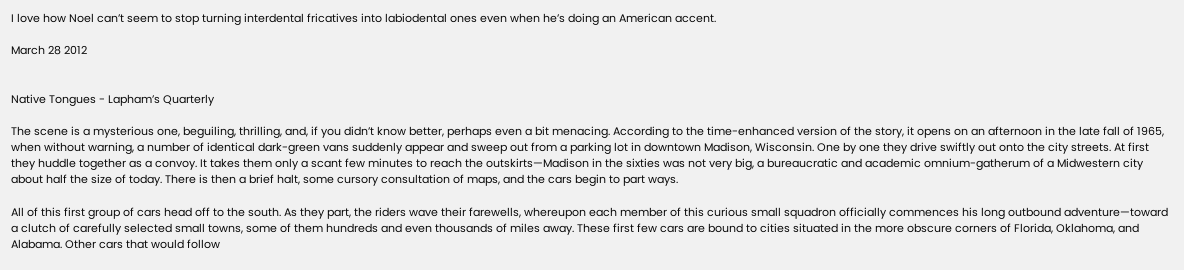I love how Noel can’t seem to stop turning interdental fricatives into labiodental ones even when he’s doing an American accent.

March 28 2012


Native Tongues - Lapham’s Quarterly

The scene is a mysterious one, beguiling, thrilling, and, if you didn’t know better, perhaps even a bit menacing. According to the time-enhanced version of the story, it opens on an afternoon in the late fall of 1965, when without warning, a number of identical dark-green vans suddenly appear and sweep out from a parking lot in downtown Madison, Wisconsin. One by one they drive swiftly out onto the city streets. At first they huddle together as a convoy. It takes them only a scant few minutes to reach the outskirts—Madison in the sixties was not very big, a bureaucratic and academic omnium-gatherum of a Midwestern city about half the size of today. There is then a brief halt, some cursory consultation of maps, and the cars begin to part ways.

All of this first group of cars head off to the south. As they part, the riders wave their farewells, whereupon each member of this curious small squadron officially commences his long outbound adventure—toward a clutch of carefully selected small towns, some of them hundreds and even thousands of miles away. These first few cars are bound to cities situated in the more obscure corners of Florida, Oklahoma, and Alabama. Other cars that would follow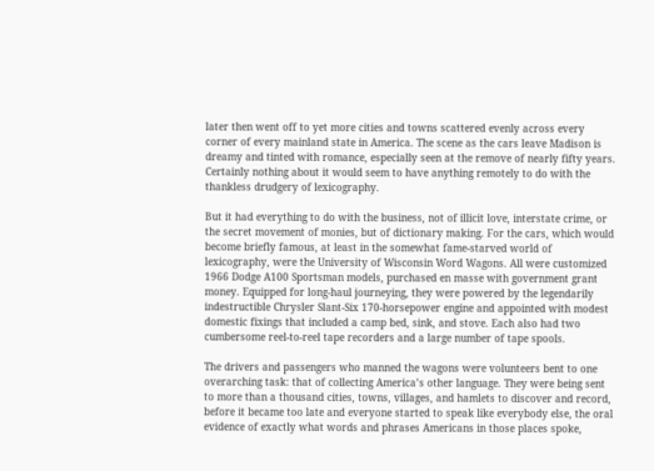later then went off to yet more cities and towns scattered evenly across every corner of every mainland state in America. The scene as the cars leave Madison is dreamy and tinted with romance, especially seen at the remove of nearly fifty years. Certainly nothing about it would seem to have anything remotely to do with the thankless drudgery of lexicography.

But it had everything to do with the business, not of illicit love, interstate crime, or the secret movement of monies, but of dictionary making. For the cars, which would become briefly famous, at least in the somewhat fame-starved world of lexicography, were the University of Wisconsin Word Wagons. All were customized 1966 Dodge A100 Sportsman models, purchased en masse with government grant money. Equipped for long-haul journeying, they were powered by the legendarily indestructible Chrysler Slant-Six 170-horsepower engine and appointed with modest domestic fixings that included a camp bed, sink, and stove. Each also had two cumbersome reel-to-reel tape recorders and a large number of tape spools.

The drivers and passengers who manned the wagons were volunteers bent to one overarching task: that of collecting America’s other language. They were being sent to more than a thousand cities, towns, villages, and hamlets to discover and record, before it became too late and everyone started to speak like everybody else, the oral evidence of exactly what words and phrases Americans in those places spoke,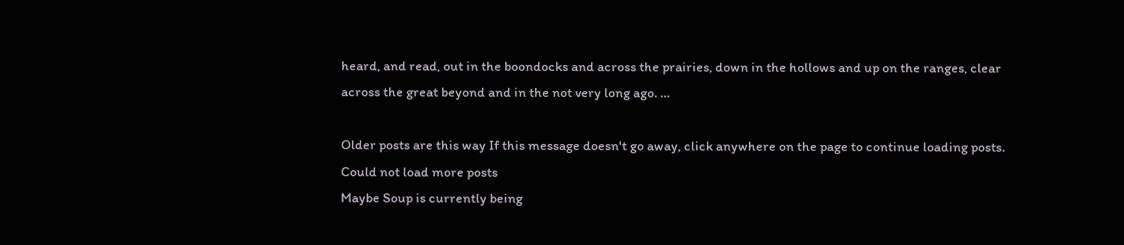heard, and read, out in the boondocks and across the prairies, down in the hollows and up on the ranges, clear across the great beyond and in the not very long ago. …

Older posts are this way If this message doesn't go away, click anywhere on the page to continue loading posts.
Could not load more posts
Maybe Soup is currently being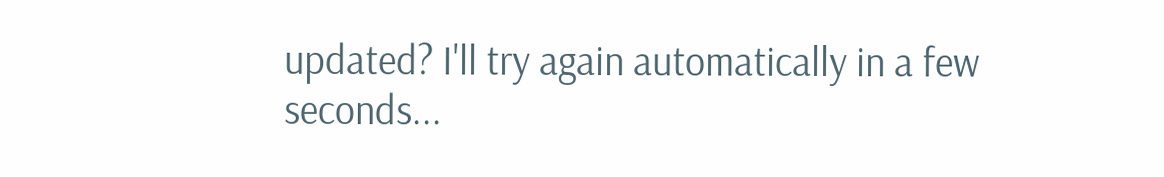updated? I'll try again automatically in a few seconds...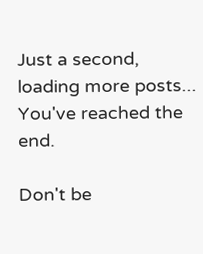Just a second, loading more posts...
You've reached the end.

Don't be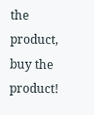the product, buy the product!